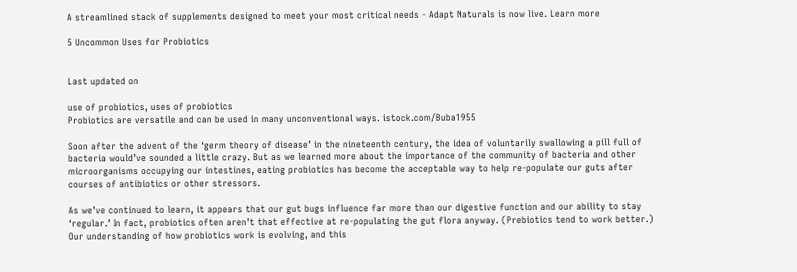A streamlined stack of supplements designed to meet your most critical needs - Adapt Naturals is now live. Learn more

5 Uncommon Uses for Probiotics


Last updated on

use of probiotics, uses of probiotics
Probiotics are versatile and can be used in many unconventional ways. istock.com/Buba1955

Soon after the advent of the ‘germ theory of disease’ in the nineteenth century, the idea of voluntarily swallowing a pill full of bacteria would’ve sounded a little crazy. But as we learned more about the importance of the community of bacteria and other microorganisms occupying our intestines, eating probiotics has become the acceptable way to help re-populate our guts after courses of antibiotics or other stressors.

As we’ve continued to learn, it appears that our gut bugs influence far more than our digestive function and our ability to stay ‘regular.’ In fact, probiotics often aren’t that effective at re-populating the gut flora anyway. (Prebiotics tend to work better.) Our understanding of how probiotics work is evolving, and this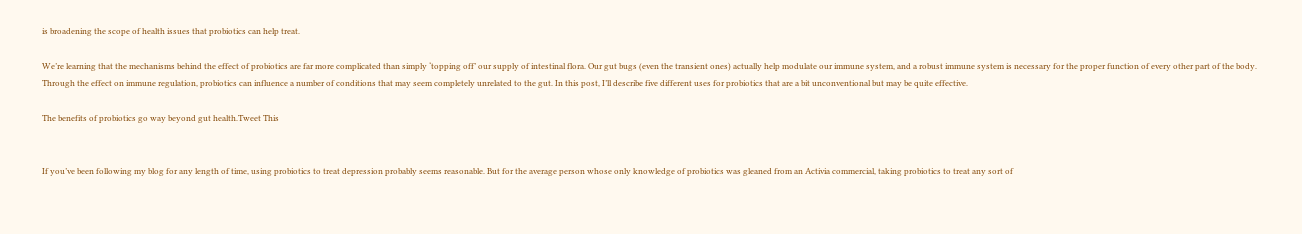is broadening the scope of health issues that probiotics can help treat.

We’re learning that the mechanisms behind the effect of probiotics are far more complicated than simply ‘topping off’ our supply of intestinal flora. Our gut bugs (even the transient ones) actually help modulate our immune system, and a robust immune system is necessary for the proper function of every other part of the body. Through the effect on immune regulation, probiotics can influence a number of conditions that may seem completely unrelated to the gut. In this post, I’ll describe five different uses for probiotics that are a bit unconventional but may be quite effective.

The benefits of probiotics go way beyond gut health.Tweet This


If you’ve been following my blog for any length of time, using probiotics to treat depression probably seems reasonable. But for the average person whose only knowledge of probiotics was gleaned from an Activia commercial, taking probiotics to treat any sort of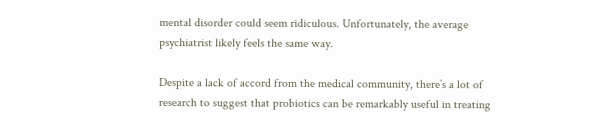mental disorder could seem ridiculous. Unfortunately, the average psychiatrist likely feels the same way.

Despite a lack of accord from the medical community, there’s a lot of research to suggest that probiotics can be remarkably useful in treating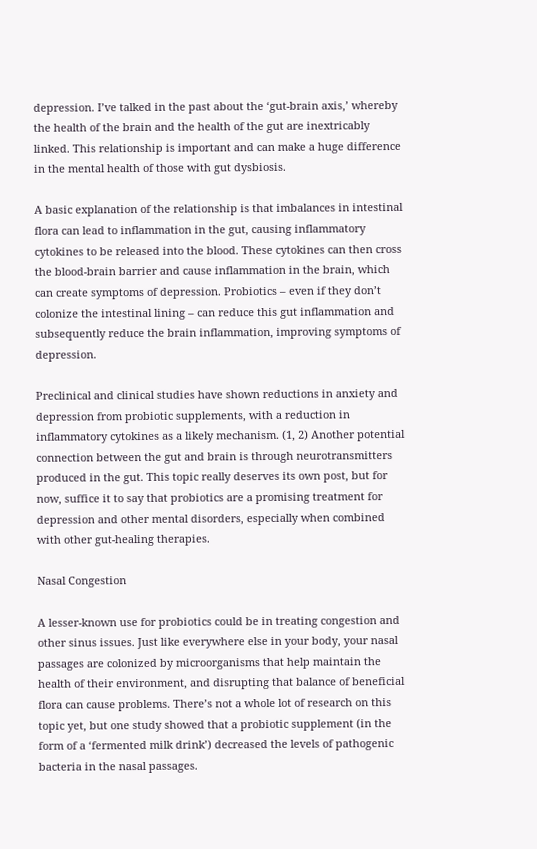depression. I’ve talked in the past about the ‘gut-brain axis,’ whereby the health of the brain and the health of the gut are inextricably linked. This relationship is important and can make a huge difference in the mental health of those with gut dysbiosis.

A basic explanation of the relationship is that imbalances in intestinal flora can lead to inflammation in the gut, causing inflammatory cytokines to be released into the blood. These cytokines can then cross the blood-brain barrier and cause inflammation in the brain, which can create symptoms of depression. Probiotics – even if they don’t colonize the intestinal lining – can reduce this gut inflammation and subsequently reduce the brain inflammation, improving symptoms of depression.

Preclinical and clinical studies have shown reductions in anxiety and depression from probiotic supplements, with a reduction in inflammatory cytokines as a likely mechanism. (1, 2) Another potential connection between the gut and brain is through neurotransmitters produced in the gut. This topic really deserves its own post, but for now, suffice it to say that probiotics are a promising treatment for depression and other mental disorders, especially when combined with other gut-healing therapies.

Nasal Congestion

A lesser-known use for probiotics could be in treating congestion and other sinus issues. Just like everywhere else in your body, your nasal passages are colonized by microorganisms that help maintain the health of their environment, and disrupting that balance of beneficial flora can cause problems. There’s not a whole lot of research on this topic yet, but one study showed that a probiotic supplement (in the form of a ‘fermented milk drink’) decreased the levels of pathogenic bacteria in the nasal passages.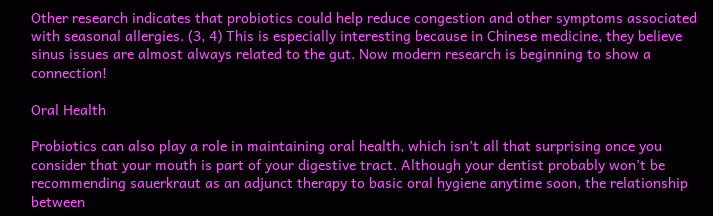Other research indicates that probiotics could help reduce congestion and other symptoms associated with seasonal allergies. (3, 4) This is especially interesting because in Chinese medicine, they believe sinus issues are almost always related to the gut. Now modern research is beginning to show a connection!

Oral Health

Probiotics can also play a role in maintaining oral health, which isn’t all that surprising once you consider that your mouth is part of your digestive tract. Although your dentist probably won’t be recommending sauerkraut as an adjunct therapy to basic oral hygiene anytime soon, the relationship between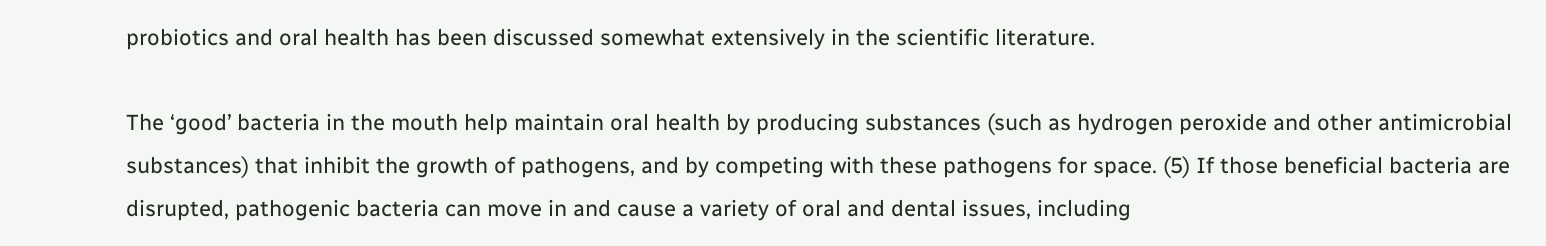probiotics and oral health has been discussed somewhat extensively in the scientific literature.

The ‘good’ bacteria in the mouth help maintain oral health by producing substances (such as hydrogen peroxide and other antimicrobial substances) that inhibit the growth of pathogens, and by competing with these pathogens for space. (5) If those beneficial bacteria are disrupted, pathogenic bacteria can move in and cause a variety of oral and dental issues, including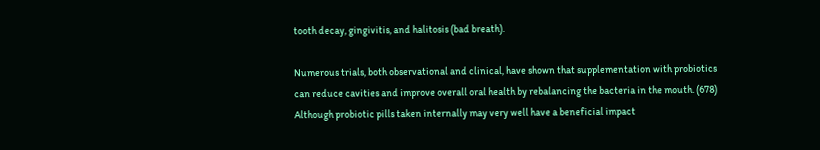tooth decay, gingivitis, and halitosis (bad breath).

Numerous trials, both observational and clinical, have shown that supplementation with probiotics can reduce cavities and improve overall oral health by rebalancing the bacteria in the mouth. (678) Although probiotic pills taken internally may very well have a beneficial impact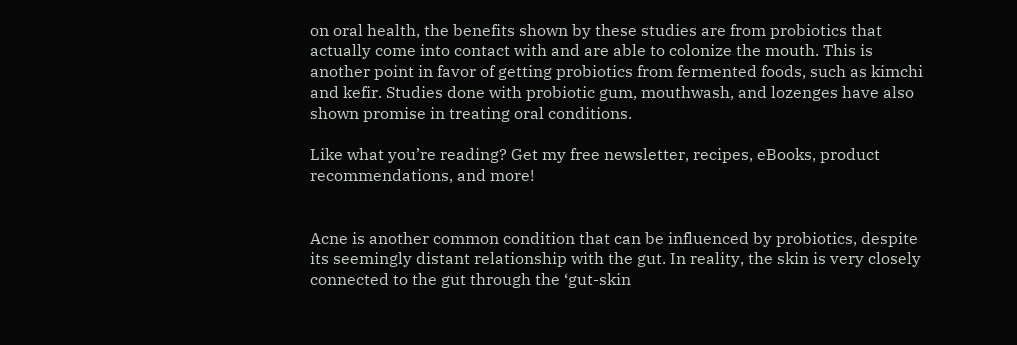on oral health, the benefits shown by these studies are from probiotics that actually come into contact with and are able to colonize the mouth. This is another point in favor of getting probiotics from fermented foods, such as kimchi and kefir. Studies done with probiotic gum, mouthwash, and lozenges have also shown promise in treating oral conditions.

Like what you’re reading? Get my free newsletter, recipes, eBooks, product recommendations, and more!


Acne is another common condition that can be influenced by probiotics, despite its seemingly distant relationship with the gut. In reality, the skin is very closely connected to the gut through the ‘gut-skin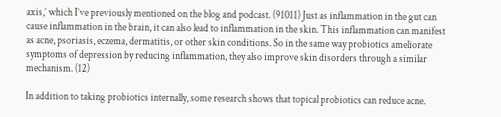axis,’ which I’ve previously mentioned on the blog and podcast. (91011) Just as inflammation in the gut can cause inflammation in the brain, it can also lead to inflammation in the skin. This inflammation can manifest as acne, psoriasis, eczema, dermatitis, or other skin conditions. So in the same way probiotics ameliorate symptoms of depression by reducing inflammation, they also improve skin disorders through a similar mechanism. (12)

In addition to taking probiotics internally, some research shows that topical probiotics can reduce acne.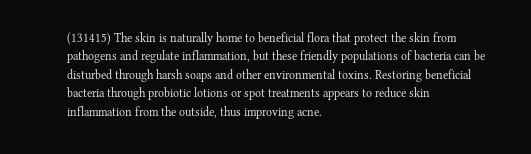(131415) The skin is naturally home to beneficial flora that protect the skin from pathogens and regulate inflammation, but these friendly populations of bacteria can be disturbed through harsh soaps and other environmental toxins. Restoring beneficial bacteria through probiotic lotions or spot treatments appears to reduce skin inflammation from the outside, thus improving acne.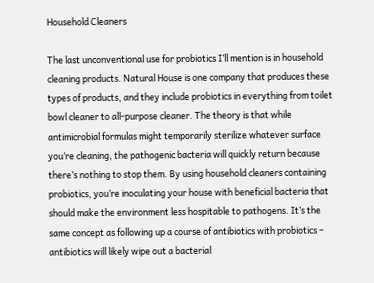Household Cleaners

The last unconventional use for probiotics I’ll mention is in household cleaning products. Natural House is one company that produces these types of products, and they include probiotics in everything from toilet bowl cleaner to all-purpose cleaner. The theory is that while antimicrobial formulas might temporarily sterilize whatever surface you’re cleaning, the pathogenic bacteria will quickly return because there’s nothing to stop them. By using household cleaners containing probiotics, you’re inoculating your house with beneficial bacteria that should make the environment less hospitable to pathogens. It’s the same concept as following up a course of antibiotics with probiotics – antibiotics will likely wipe out a bacterial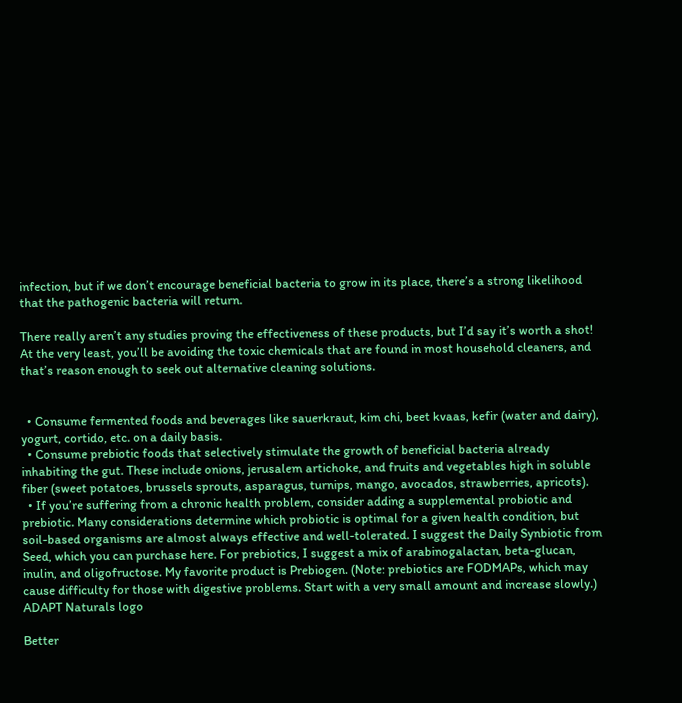infection, but if we don’t encourage beneficial bacteria to grow in its place, there’s a strong likelihood that the pathogenic bacteria will return.

There really aren’t any studies proving the effectiveness of these products, but I’d say it’s worth a shot! At the very least, you’ll be avoiding the toxic chemicals that are found in most household cleaners, and that’s reason enough to seek out alternative cleaning solutions.


  • Consume fermented foods and beverages like sauerkraut, kim chi, beet kvaas, kefir (water and dairy), yogurt, cortido, etc. on a daily basis.
  • Consume prebiotic foods that selectively stimulate the growth of beneficial bacteria already inhabiting the gut. These include onions, jerusalem artichoke, and fruits and vegetables high in soluble fiber (sweet potatoes, brussels sprouts, asparagus, turnips, mango, avocados, strawberries, apricots).
  • If you’re suffering from a chronic health problem, consider adding a supplemental probiotic and prebiotic. Many considerations determine which probiotic is optimal for a given health condition, but soil-based organisms are almost always effective and well-tolerated. I suggest the Daily Synbiotic from Seed, which you can purchase here. For prebiotics, I suggest a mix of arabinogalactan, beta-glucan, inulin, and oligofructose. My favorite product is Prebiogen. (Note: prebiotics are FODMAPs, which may cause difficulty for those with digestive problems. Start with a very small amount and increase slowly.)
ADAPT Naturals logo

Better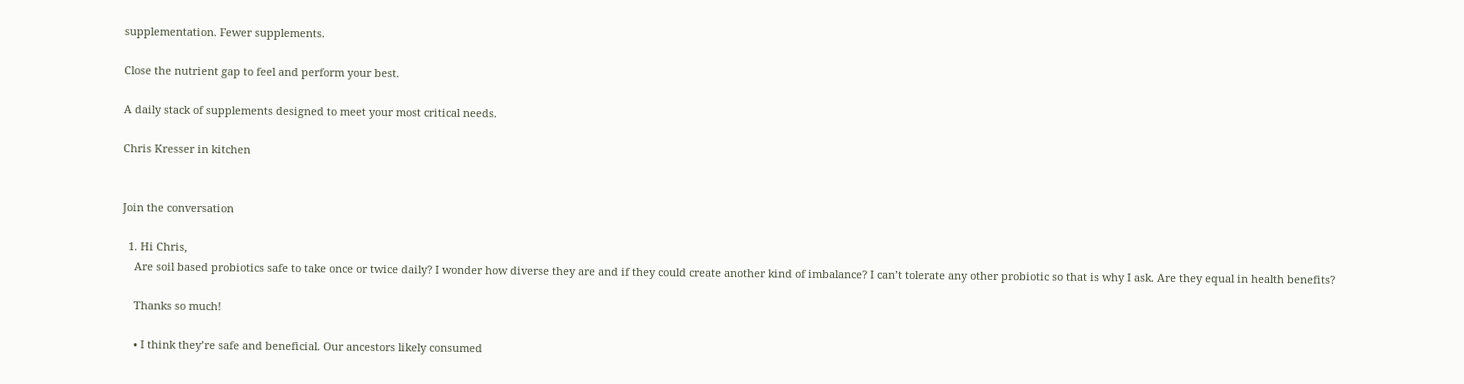supplementation. Fewer supplements.

Close the nutrient gap to feel and perform your best.

A daily stack of supplements designed to meet your most critical needs.

Chris Kresser in kitchen


Join the conversation

  1. Hi Chris,
    Are soil based probiotics safe to take once or twice daily? I wonder how diverse they are and if they could create another kind of imbalance? I can’t tolerate any other probiotic so that is why I ask. Are they equal in health benefits?

    Thanks so much!

    • I think they’re safe and beneficial. Our ancestors likely consumed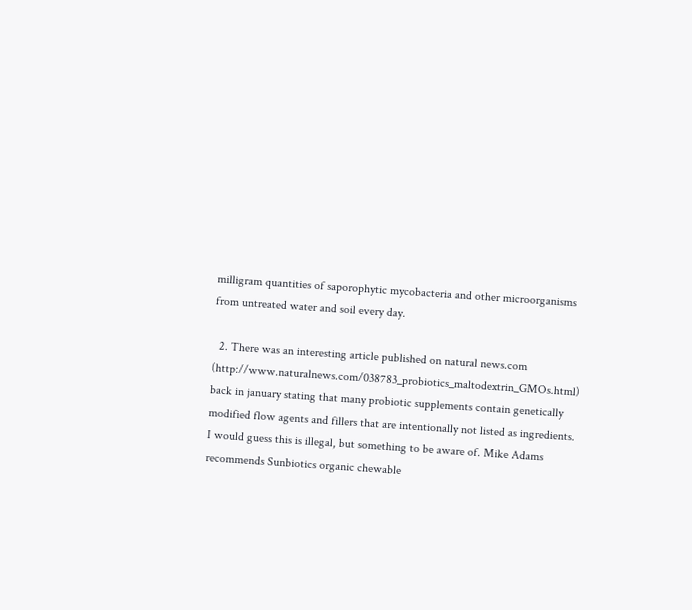milligram quantities of saporophytic mycobacteria and other microorganisms from untreated water and soil every day.

  2. There was an interesting article published on natural news.com (http://www.naturalnews.com/038783_probiotics_maltodextrin_GMOs.html) back in january stating that many probiotic supplements contain genetically modified flow agents and fillers that are intentionally not listed as ingredients. I would guess this is illegal, but something to be aware of. Mike Adams recommends Sunbiotics organic chewable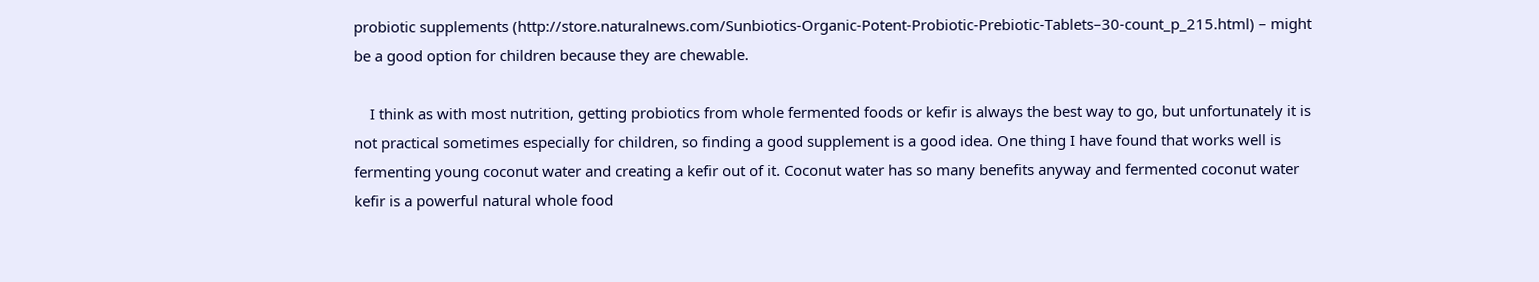probiotic supplements (http://store.naturalnews.com/Sunbiotics-Organic-Potent-Probiotic-Prebiotic-Tablets–30-count_p_215.html) – might be a good option for children because they are chewable.

    I think as with most nutrition, getting probiotics from whole fermented foods or kefir is always the best way to go, but unfortunately it is not practical sometimes especially for children, so finding a good supplement is a good idea. One thing I have found that works well is fermenting young coconut water and creating a kefir out of it. Coconut water has so many benefits anyway and fermented coconut water kefir is a powerful natural whole food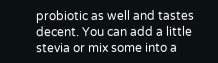probiotic as well and tastes decent. You can add a little stevia or mix some into a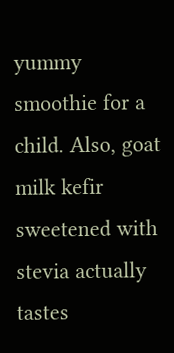yummy smoothie for a child. Also, goat milk kefir sweetened with stevia actually tastes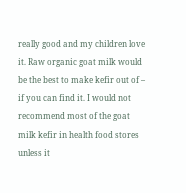really good and my children love it. Raw organic goat milk would be the best to make kefir out of – if you can find it. I would not recommend most of the goat milk kefir in health food stores unless it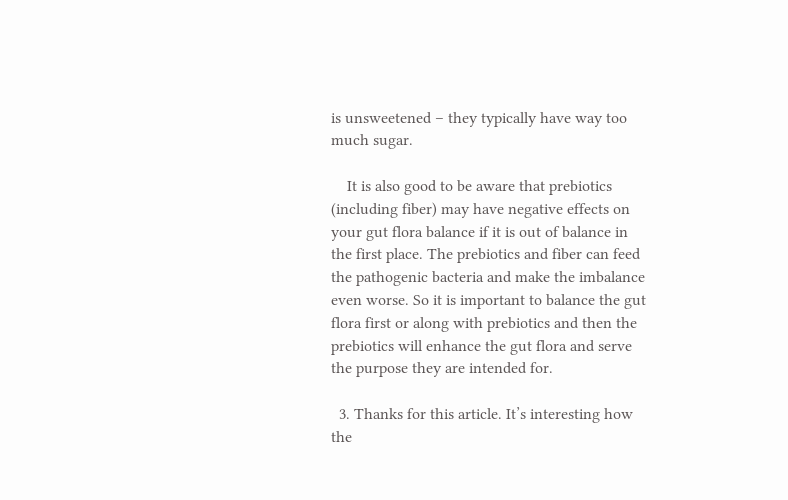is unsweetened – they typically have way too much sugar.

    It is also good to be aware that prebiotics (including fiber) may have negative effects on your gut flora balance if it is out of balance in the first place. The prebiotics and fiber can feed the pathogenic bacteria and make the imbalance even worse. So it is important to balance the gut flora first or along with prebiotics and then the prebiotics will enhance the gut flora and serve the purpose they are intended for.

  3. Thanks for this article. It’s interesting how the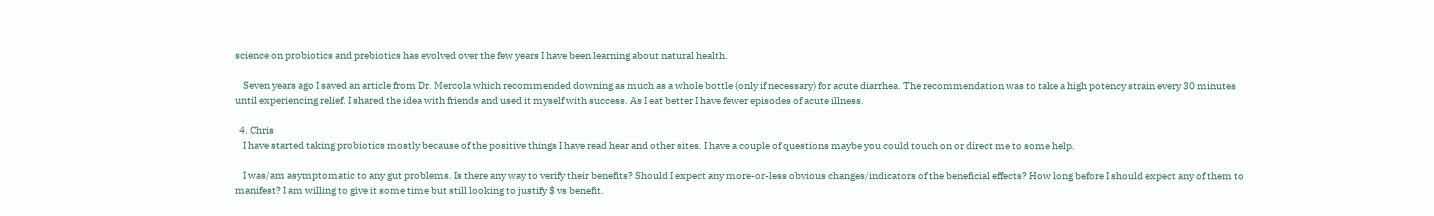science on probiotics and prebiotics has evolved over the few years I have been learning about natural health.

    Seven years ago I saved an article from Dr. Mercola which recommended downing as much as a whole bottle (only if necessary) for acute diarrhea. The recommendation was to take a high potency strain every 30 minutes until experiencing relief. I shared the idea with friends and used it myself with success. As I eat better I have fewer episodes of acute illness.

  4. Chris
    I have started taking probiotics mostly because of the positive things I have read hear and other sites. I have a couple of questions maybe you could touch on or direct me to some help.

    I was/am asymptomatic to any gut problems. Is there any way to verify their benefits? Should I expect any more-or-less obvious changes/indicators of the beneficial effects? How long before I should expect any of them to manifest? I am willing to give it some time but still looking to justify $ vs benefit.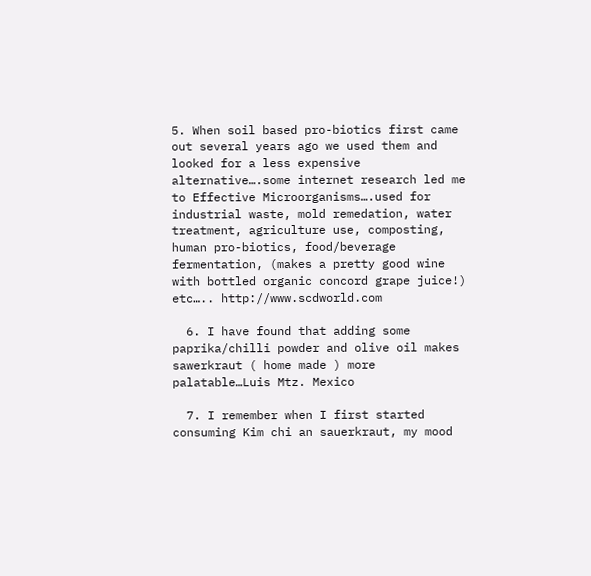5. When soil based pro-biotics first came out several years ago we used them and looked for a less expensive alternative….some internet research led me to Effective Microorganisms….used for industrial waste, mold remedation, water treatment, agriculture use, composting, human pro-biotics, food/beverage fermentation, (makes a pretty good wine with bottled organic concord grape juice!) etc….. http://www.scdworld.com

  6. I have found that adding some paprika/chilli powder and olive oil makes sawerkraut ( home made ) more palatable…Luis Mtz. Mexico

  7. I remember when I first started consuming Kim chi an sauerkraut, my mood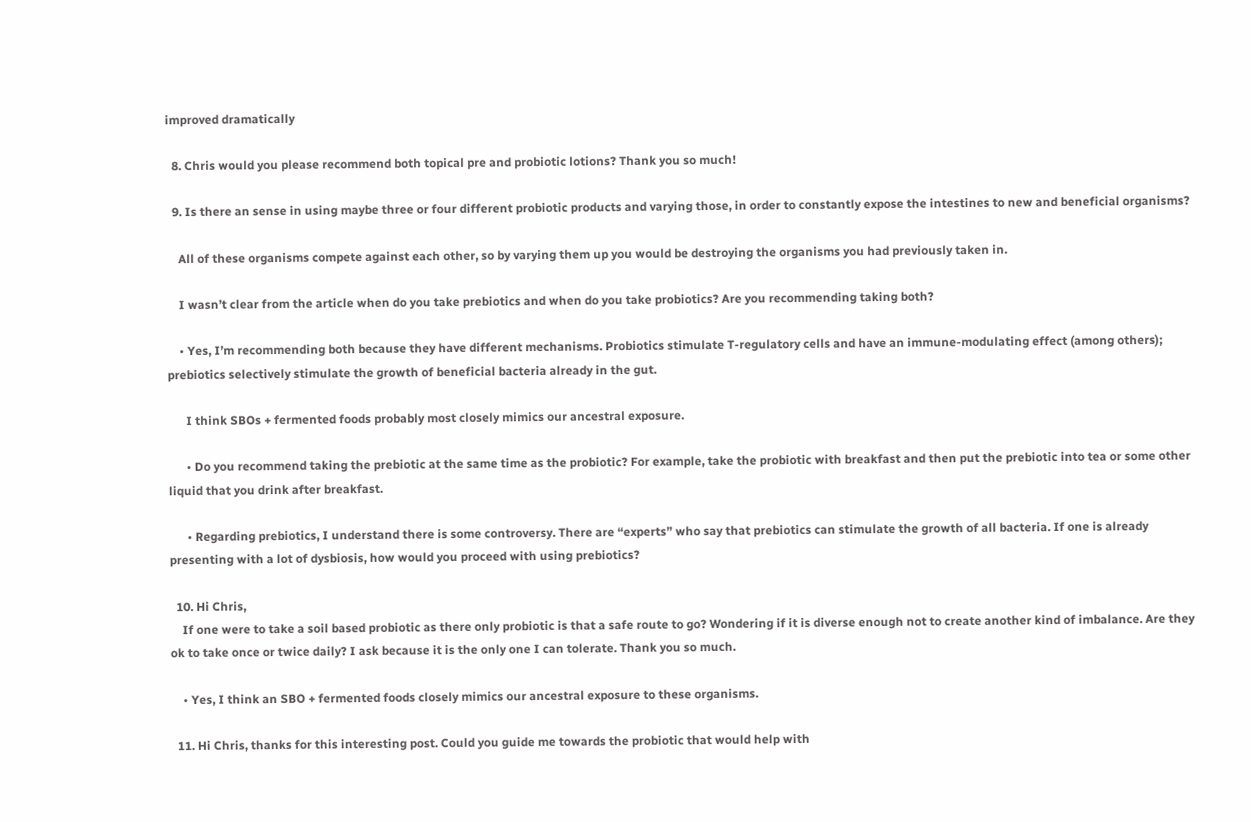improved dramatically

  8. Chris would you please recommend both topical pre and probiotic lotions? Thank you so much!

  9. Is there an sense in using maybe three or four different probiotic products and varying those, in order to constantly expose the intestines to new and beneficial organisms?

    All of these organisms compete against each other, so by varying them up you would be destroying the organisms you had previously taken in.

    I wasn’t clear from the article when do you take prebiotics and when do you take probiotics? Are you recommending taking both?

    • Yes, I’m recommending both because they have different mechanisms. Probiotics stimulate T-regulatory cells and have an immune-modulating effect (among others); prebiotics selectively stimulate the growth of beneficial bacteria already in the gut.

      I think SBOs + fermented foods probably most closely mimics our ancestral exposure.

      • Do you recommend taking the prebiotic at the same time as the probiotic? For example, take the probiotic with breakfast and then put the prebiotic into tea or some other liquid that you drink after breakfast.

      • Regarding prebiotics, I understand there is some controversy. There are “experts” who say that prebiotics can stimulate the growth of all bacteria. If one is already presenting with a lot of dysbiosis, how would you proceed with using prebiotics?

  10. Hi Chris,
    If one were to take a soil based probiotic as there only probiotic is that a safe route to go? Wondering if it is diverse enough not to create another kind of imbalance. Are they ok to take once or twice daily? I ask because it is the only one I can tolerate. Thank you so much.

    • Yes, I think an SBO + fermented foods closely mimics our ancestral exposure to these organisms.

  11. Hi Chris, thanks for this interesting post. Could you guide me towards the probiotic that would help with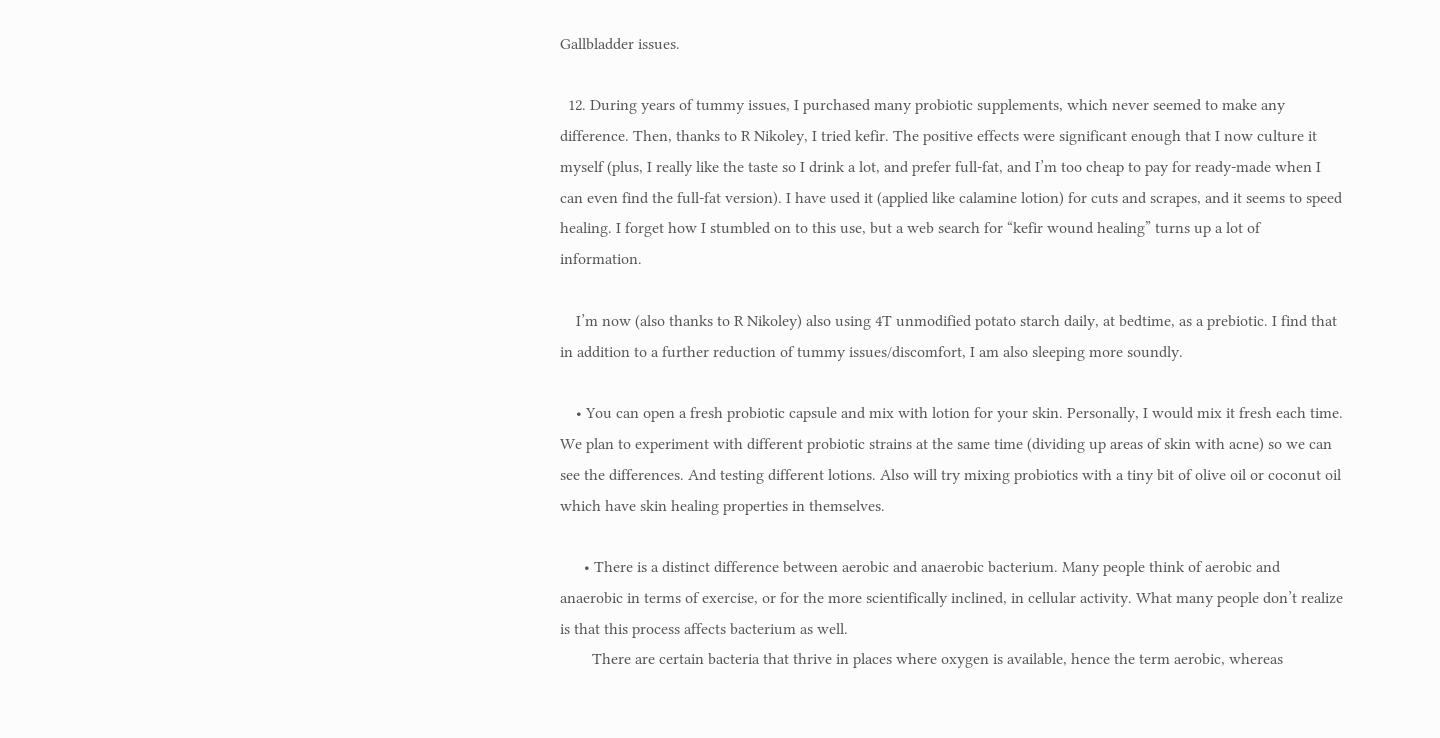Gallbladder issues.

  12. During years of tummy issues, I purchased many probiotic supplements, which never seemed to make any difference. Then, thanks to R Nikoley, I tried kefir. The positive effects were significant enough that I now culture it myself (plus, I really like the taste so I drink a lot, and prefer full-fat, and I’m too cheap to pay for ready-made when I can even find the full-fat version). I have used it (applied like calamine lotion) for cuts and scrapes, and it seems to speed healing. I forget how I stumbled on to this use, but a web search for “kefir wound healing” turns up a lot of information.

    I’m now (also thanks to R Nikoley) also using 4T unmodified potato starch daily, at bedtime, as a prebiotic. I find that in addition to a further reduction of tummy issues/discomfort, I am also sleeping more soundly.

    • You can open a fresh probiotic capsule and mix with lotion for your skin. Personally, I would mix it fresh each time. We plan to experiment with different probiotic strains at the same time (dividing up areas of skin with acne) so we can see the differences. And testing different lotions. Also will try mixing probiotics with a tiny bit of olive oil or coconut oil which have skin healing properties in themselves.

      • There is a distinct difference between aerobic and anaerobic bacterium. Many people think of aerobic and anaerobic in terms of exercise, or for the more scientifically inclined, in cellular activity. What many people don’t realize is that this process affects bacterium as well.
        There are certain bacteria that thrive in places where oxygen is available, hence the term aerobic, whereas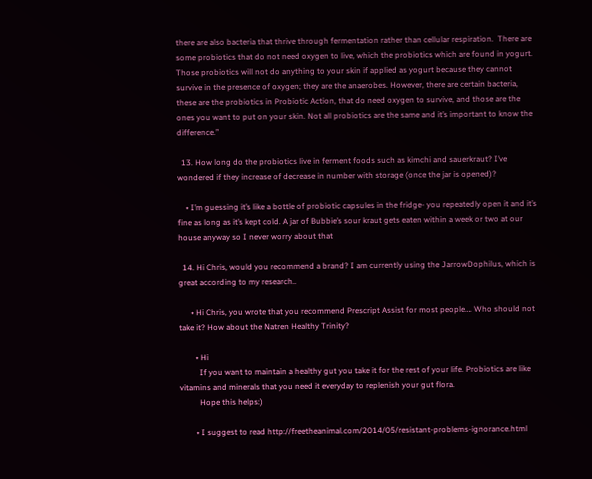there are also bacteria that thrive through fermentation rather than cellular respiration.  There are some probiotics that do not need oxygen to live, which the probiotics which are found in yogurt. Those probiotics will not do anything to your skin if applied as yogurt because they cannot survive in the presence of oxygen; they are the anaerobes. However, there are certain bacteria, these are the probiotics in Probiotic Action, that do need oxygen to survive, and those are the ones you want to put on your skin. Not all probiotics are the same and it’s important to know the difference.”

  13. How long do the probiotics live in ferment foods such as kimchi and sauerkraut? I’ve wondered if they increase of decrease in number with storage (once the jar is opened)?

    • I’m guessing it’s like a bottle of probiotic capsules in the fridge- you repeatedly open it and it’s fine as long as it’s kept cold. A jar of Bubbie’s sour kraut gets eaten within a week or two at our house anyway so I never worry about that

  14. Hi Chris, would you recommend a brand? I am currently using the JarrowDophilus, which is great according to my research..

      • Hi Chris, you wrote that you recommend Prescript Assist for most people…. Who should not take it? How about the Natren Healthy Trinity?

        • Hi
          If you want to maintain a healthy gut you take it for the rest of your life. Probiotics are like vitamins and minerals that you need it everyday to replenish your gut flora.
          Hope this helps:)

        • I suggest to read http://freetheanimal.com/2014/05/resistant-problems-ignorance.html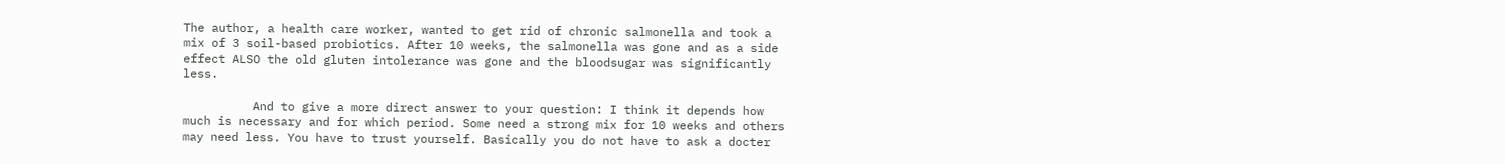The author, a health care worker, wanted to get rid of chronic salmonella and took a mix of 3 soil-based probiotics. After 10 weeks, the salmonella was gone and as a side effect ALSO the old gluten intolerance was gone and the bloodsugar was significantly less.

          And to give a more direct answer to your question: I think it depends how much is necessary and for which period. Some need a strong mix for 10 weeks and others may need less. You have to trust yourself. Basically you do not have to ask a docter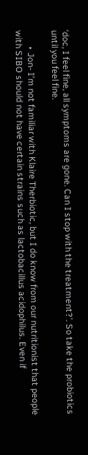‘doc, I feel fine, all symptoms are gone. Can I stop with the treatment?’. So take the probiotics until you feel fine.

        • Jon- I’m not familiar with Klaire Therbiotic, but I do know from our nutritionist that people with SIBO should not have certain strains such as lactobacillus acidophilus. Even if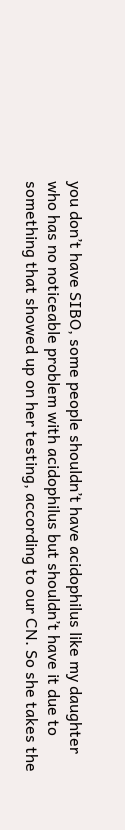you don’t have SIBO, some people shouldn’t have acidophilus like my daughter who has no noticeable problem with acidophilus but shouldn’t have it due to something that showed up on her testing, according to our CN. So she takes the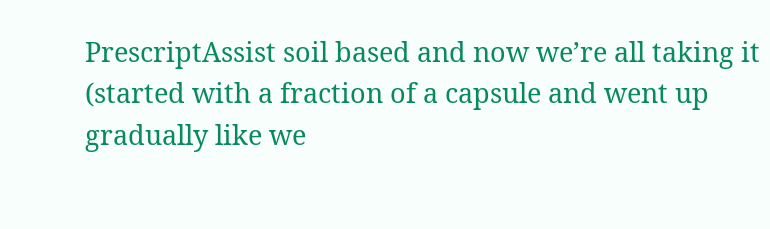PrescriptAssist soil based and now we’re all taking it (started with a fraction of a capsule and went up gradually like we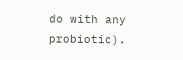do with any probiotic).